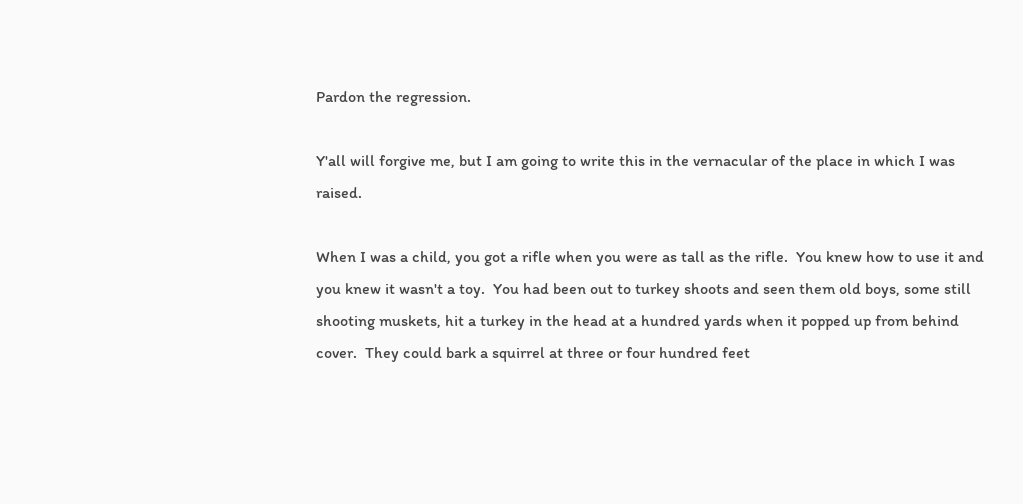Pardon the regression.

Y'all will forgive me, but I am going to write this in the vernacular of the place in which I was raised.

When I was a child, you got a rifle when you were as tall as the rifle.  You knew how to use it and you knew it wasn't a toy.  You had been out to turkey shoots and seen them old boys, some still shooting muskets, hit a turkey in the head at a hundred yards when it popped up from behind cover.  They could bark a squirrel at three or four hundred feet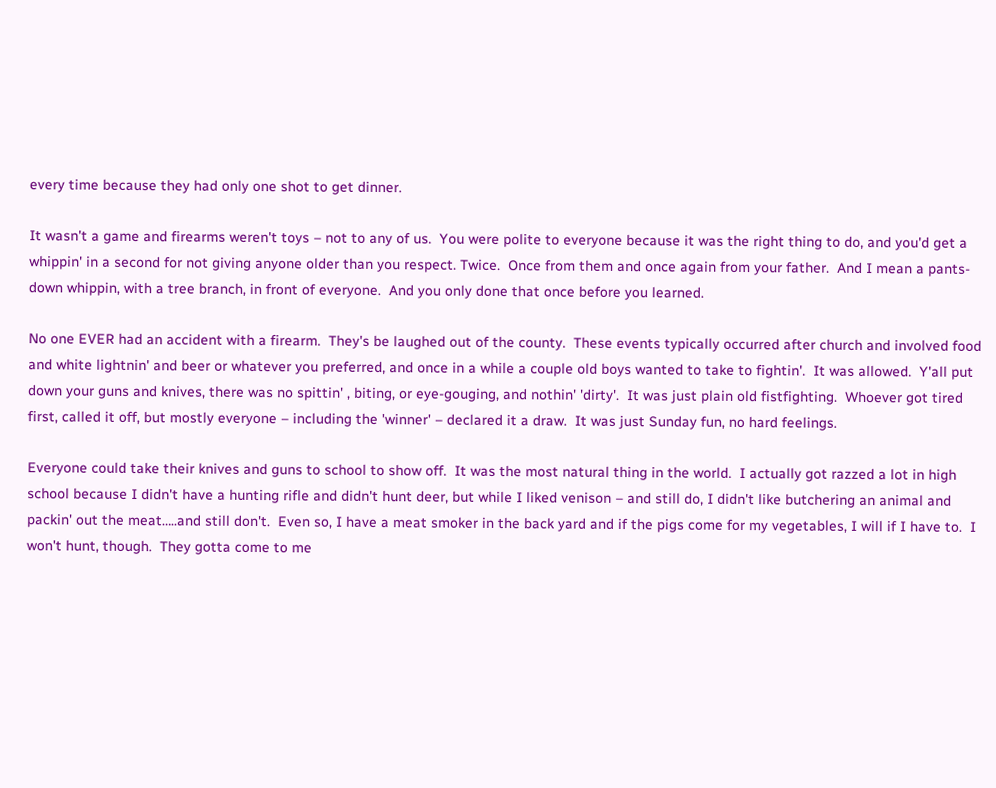every time because they had only one shot to get dinner.

It wasn't a game and firearms weren't toys – not to any of us.  You were polite to everyone because it was the right thing to do, and you'd get a whippin' in a second for not giving anyone older than you respect. Twice.  Once from them and once again from your father.  And I mean a pants-down whippin, with a tree branch, in front of everyone.  And you only done that once before you learned.

No one EVER had an accident with a firearm.  They's be laughed out of the county.  These events typically occurred after church and involved food and white lightnin' and beer or whatever you preferred, and once in a while a couple old boys wanted to take to fightin'.  It was allowed.  Y'all put down your guns and knives, there was no spittin' , biting, or eye-gouging, and nothin' 'dirty'.  It was just plain old fistfighting.  Whoever got tired first, called it off, but mostly everyone – including the 'winner' – declared it a draw.  It was just Sunday fun, no hard feelings.

Everyone could take their knives and guns to school to show off.  It was the most natural thing in the world.  I actually got razzed a lot in high school because I didn't have a hunting rifle and didn't hunt deer, but while I liked venison – and still do, I didn't like butchering an animal and packin' out the meat…..and still don't.  Even so, I have a meat smoker in the back yard and if the pigs come for my vegetables, I will if I have to.  I won't hunt, though.  They gotta come to me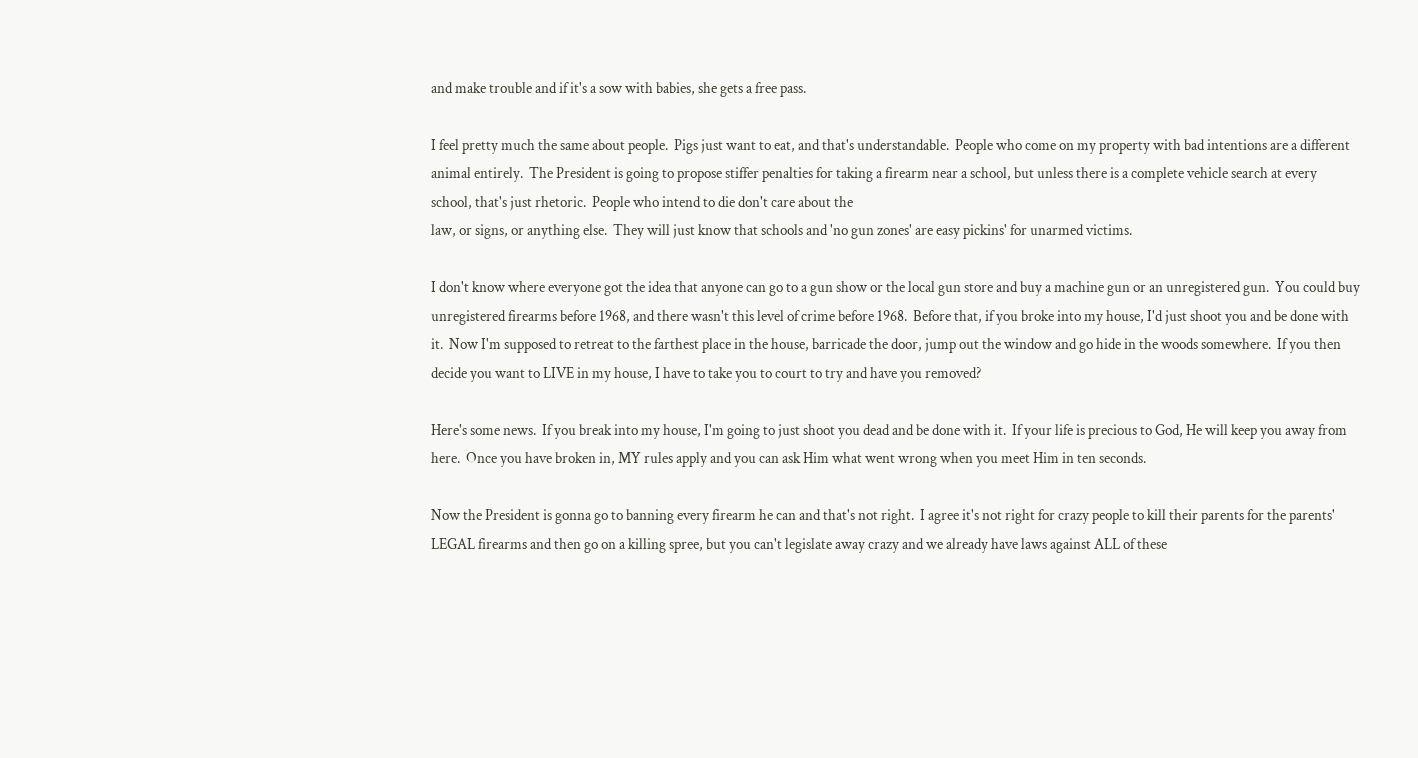and make trouble and if it's a sow with babies, she gets a free pass.

I feel pretty much the same about people.  Pigs just want to eat, and that's understandable.  People who come on my property with bad intentions are a different animal entirely.  The President is going to propose stiffer penalties for taking a firearm near a school, but unless there is a complete vehicle search at every school, that's just rhetoric.  People who intend to die don't care about the
law, or signs, or anything else.  They will just know that schools and 'no gun zones' are easy pickins' for unarmed victims.

I don't know where everyone got the idea that anyone can go to a gun show or the local gun store and buy a machine gun or an unregistered gun.  You could buy unregistered firearms before 1968, and there wasn't this level of crime before 1968.  Before that, if you broke into my house, I'd just shoot you and be done with it.  Now I'm supposed to retreat to the farthest place in the house, barricade the door, jump out the window and go hide in the woods somewhere.  If you then decide you want to LIVE in my house, I have to take you to court to try and have you removed?

Here's some news.  If you break into my house, I'm going to just shoot you dead and be done with it.  If your life is precious to God, He will keep you away from here.  Once you have broken in, MY rules apply and you can ask Him what went wrong when you meet Him in ten seconds.

Now the President is gonna go to banning every firearm he can and that's not right.  I agree it's not right for crazy people to kill their parents for the parents' LEGAL firearms and then go on a killing spree, but you can't legislate away crazy and we already have laws against ALL of these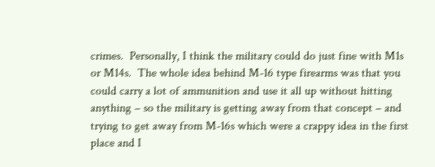crimes.  Personally, I think the military could do just fine with M1s or M14s.  The whole idea behind M-16 type firearms was that you could carry a lot of ammunition and use it all up without hitting anything – so the military is getting away from that concept – and trying to get away from M-16s which were a crappy idea in the first place and I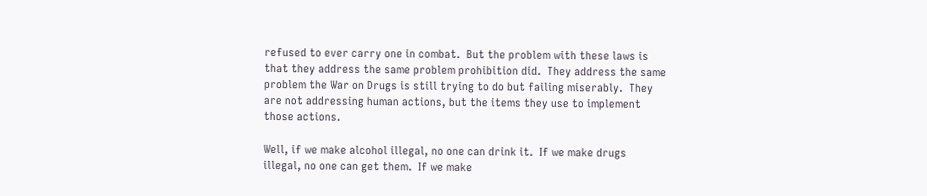refused to ever carry one in combat.  But the problem with these laws is that they address the same problem prohibition did.  They address the same problem the War on Drugs is still trying to do but failing miserably.  They are not addressing human actions, but the items they use to implement those actions.

Well, if we make alcohol illegal, no one can drink it.  If we make drugs illegal, no one can get them.  If we make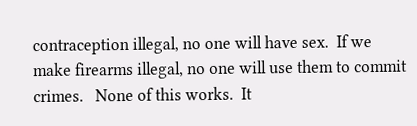contraception illegal, no one will have sex.  If we make firearms illegal, no one will use them to commit crimes.   None of this works.  It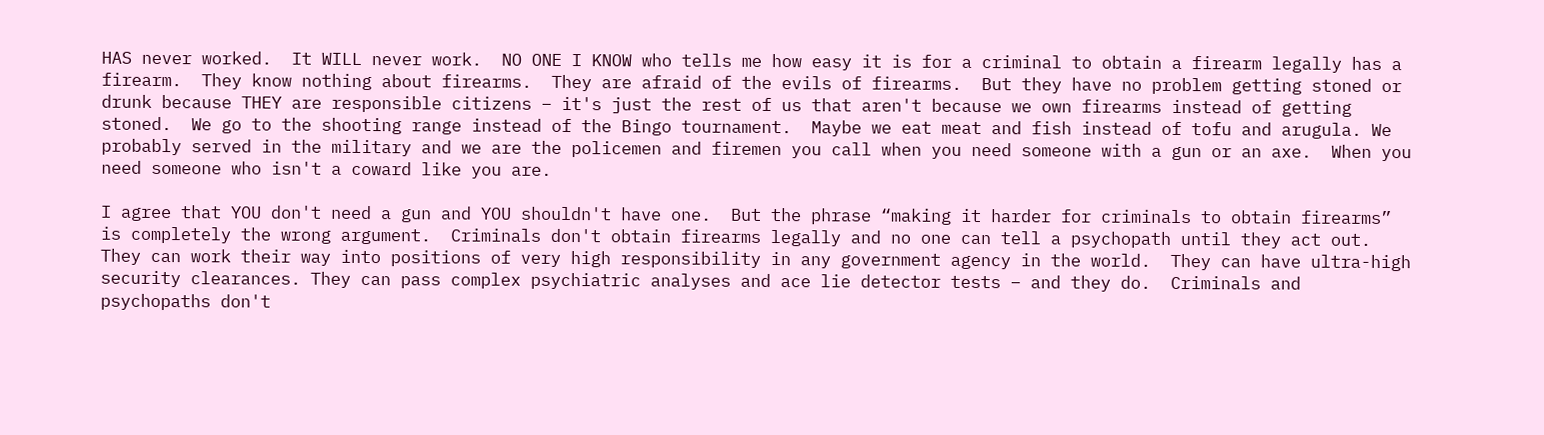HAS never worked.  It WILL never work.  NO ONE I KNOW who tells me how easy it is for a criminal to obtain a firearm legally has a firearm.  They know nothing about firearms.  They are afraid of the evils of firearms.  But they have no problem getting stoned or drunk because THEY are responsible citizens – it's just the rest of us that aren't because we own firearms instead of getting stoned.  We go to the shooting range instead of the Bingo tournament.  Maybe we eat meat and fish instead of tofu and arugula. We probably served in the military and we are the policemen and firemen you call when you need someone with a gun or an axe.  When you need someone who isn't a coward like you are.

I agree that YOU don't need a gun and YOU shouldn't have one.  But the phrase “making it harder for criminals to obtain firearms” is completely the wrong argument.  Criminals don't obtain firearms legally and no one can tell a psychopath until they act out.  They can work their way into positions of very high responsibility in any government agency in the world.  They can have ultra-high security clearances. They can pass complex psychiatric analyses and ace lie detector tests – and they do.  Criminals and psychopaths don't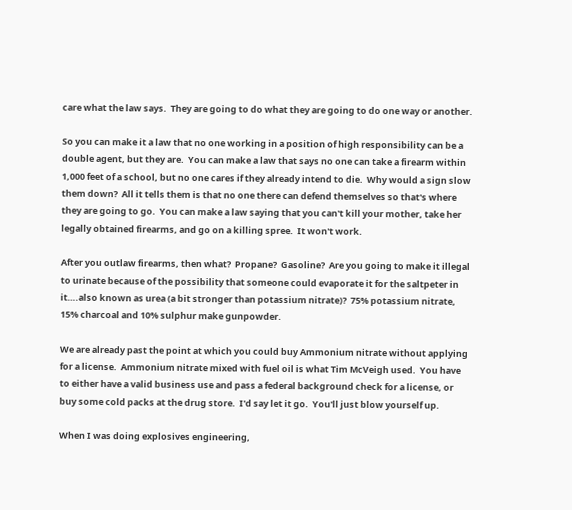care what the law says.  They are going to do what they are going to do one way or another.

So you can make it a law that no one working in a position of high responsibility can be a double agent, but they are.  You can make a law that says no one can take a firearm within 1,000 feet of a school, but no one cares if they already intend to die.  Why would a sign slow them down?  All it tells them is that no one there can defend themselves so that's where they are going to go.  You can make a law saying that you can't kill your mother, take her legally obtained firearms, and go on a killing spree.  It won't work.

After you outlaw firearms, then what?  Propane?  Gasoline?  Are you going to make it illegal to urinate because of the possibility that someone could evaporate it for the saltpeter in it….also known as urea (a bit stronger than potassium nitrate)?  75% potassium nitrate, 15% charcoal and 10% sulphur make gunpowder.

We are already past the point at which you could buy Ammonium nitrate without applying for a license.  Ammonium nitrate mixed with fuel oil is what Tim McVeigh used.  You have to either have a valid business use and pass a federal background check for a license, or buy some cold packs at the drug store.  I'd say let it go.  You'll just blow yourself up.

When I was doing explosives engineering,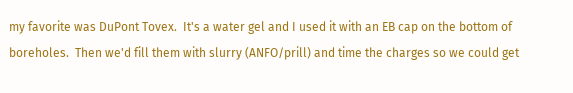my favorite was DuPont Tovex.  It's a water gel and I used it with an EB cap on the bottom of boreholes.  Then we'd fill them with slurry (ANFO/prill) and time the charges so we could get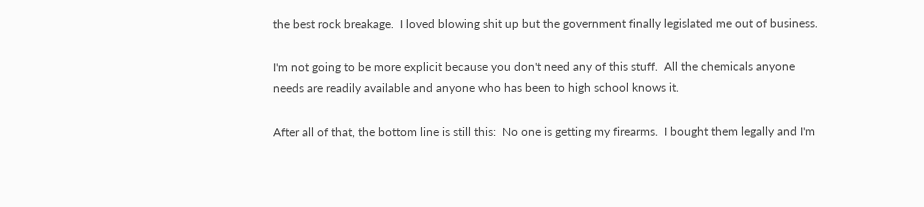the best rock breakage.  I loved blowing shit up but the government finally legislated me out of business.

I'm not going to be more explicit because you don't need any of this stuff.  All the chemicals anyone needs are readily available and anyone who has been to high school knows it.

After all of that, the bottom line is still this:  No one is getting my firearms.  I bought them legally and I'm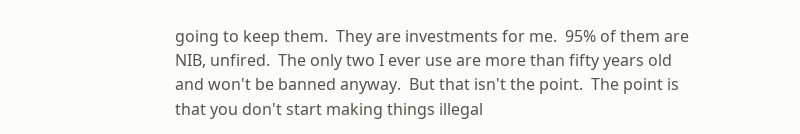going to keep them.  They are investments for me.  95% of them are NIB, unfired.  The only two I ever use are more than fifty years old and won't be banned anyway.  But that isn't the point.  The point is that you don't start making things illegal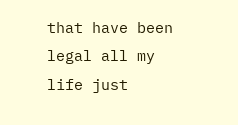that have been legal all my life just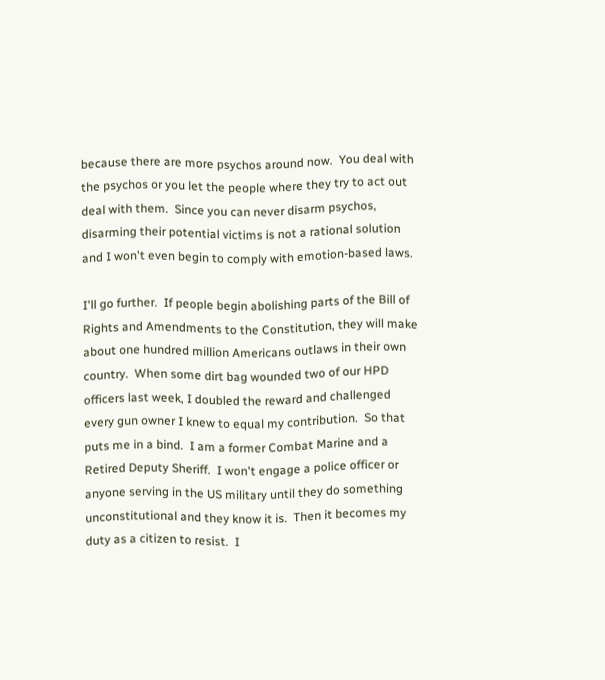because there are more psychos around now.  You deal with the psychos or you let the people where they try to act out deal with them.  Since you can never disarm psychos, disarming their potential victims is not a rational solution and I won't even begin to comply with emotion-based laws.

I'll go further.  If people begin abolishing parts of the Bill of Rights and Amendments to the Constitution, they will make about one hundred million Americans outlaws in their own country.  When some dirt bag wounded two of our HPD officers last week, I doubled the reward and challenged every gun owner I knew to equal my contribution.  So that puts me in a bind.  I am a former Combat Marine and a Retired Deputy Sheriff.  I won't engage a police officer or anyone serving in the US military until they do something unconstitutional and they know it is.  Then it becomes my duty as a citizen to resist.  I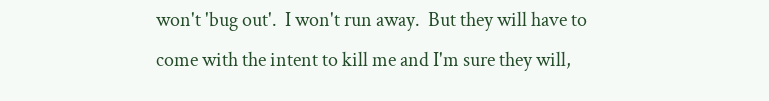won't 'bug out'.  I won't run away.  But they will have to come with the intent to kill me and I'm sure they will,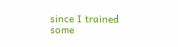since I trained some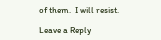of them.  I will resist.

Leave a Reply